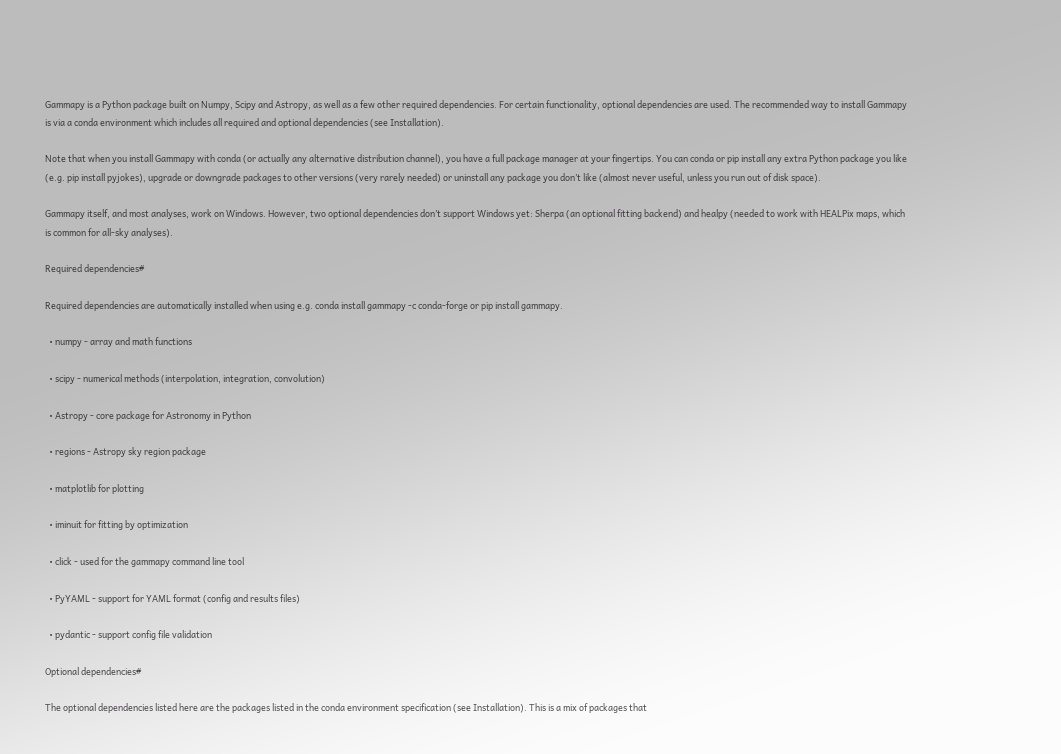Gammapy is a Python package built on Numpy, Scipy and Astropy, as well as a few other required dependencies. For certain functionality, optional dependencies are used. The recommended way to install Gammapy is via a conda environment which includes all required and optional dependencies (see Installation).

Note that when you install Gammapy with conda (or actually any alternative distribution channel), you have a full package manager at your fingertips. You can conda or pip install any extra Python package you like (e.g. pip install pyjokes), upgrade or downgrade packages to other versions (very rarely needed) or uninstall any package you don’t like (almost never useful, unless you run out of disk space).

Gammapy itself, and most analyses, work on Windows. However, two optional dependencies don’t support Windows yet: Sherpa (an optional fitting backend) and healpy (needed to work with HEALPix maps, which is common for all-sky analyses).

Required dependencies#

Required dependencies are automatically installed when using e.g. conda install gammapy -c conda-forge or pip install gammapy.

  • numpy - array and math functions

  • scipy - numerical methods (interpolation, integration, convolution)

  • Astropy - core package for Astronomy in Python

  • regions - Astropy sky region package

  • matplotlib for plotting

  • iminuit for fitting by optimization

  • click - used for the gammapy command line tool

  • PyYAML - support for YAML format (config and results files)

  • pydantic - support config file validation

Optional dependencies#

The optional dependencies listed here are the packages listed in the conda environment specification (see Installation). This is a mix of packages that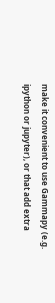make it convenient to use Gammapy (e.g. ipython or jupyter), or that add extra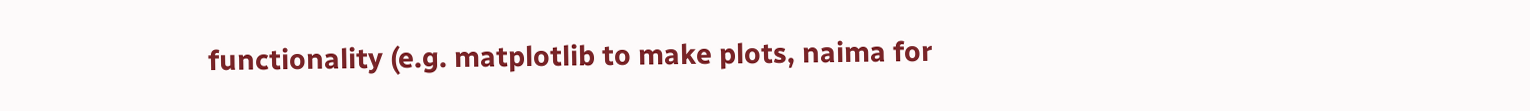functionality (e.g. matplotlib to make plots, naima for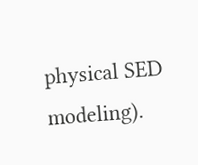physical SED modeling).